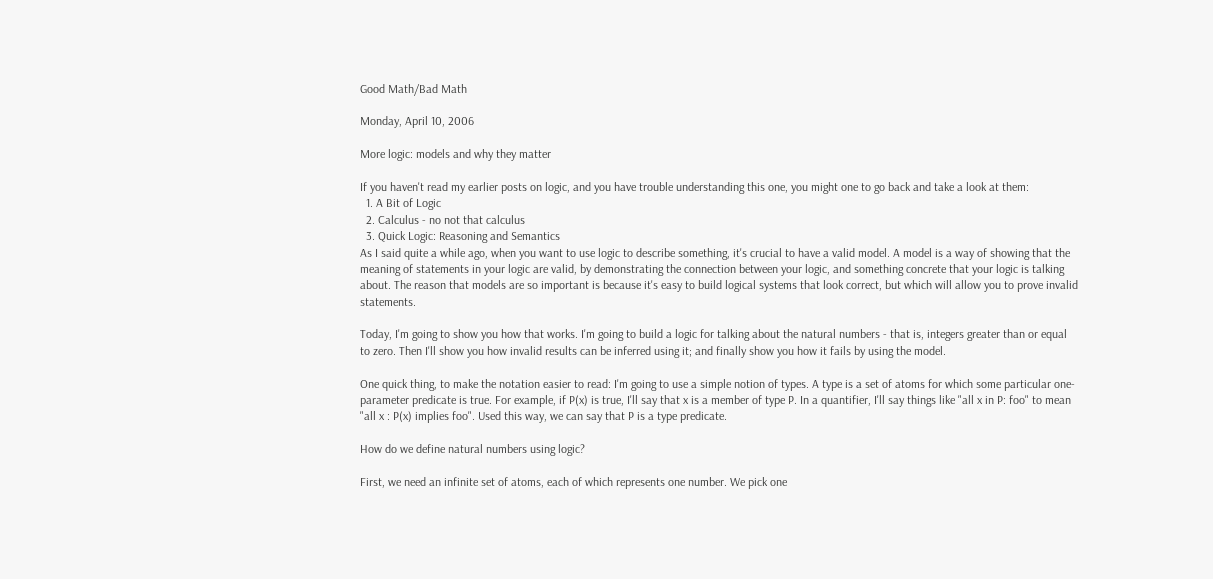Good Math/Bad Math

Monday, April 10, 2006

More logic: models and why they matter

If you haven't read my earlier posts on logic, and you have trouble understanding this one, you might one to go back and take a look at them:
  1. A Bit of Logic
  2. Calculus - no not that calculus
  3. Quick Logic: Reasoning and Semantics
As I said quite a while ago, when you want to use logic to describe something, it's crucial to have a valid model. A model is a way of showing that the meaning of statements in your logic are valid, by demonstrating the connection between your logic, and something concrete that your logic is talking about. The reason that models are so important is because it's easy to build logical systems that look correct, but which will allow you to prove invalid statements.

Today, I'm going to show you how that works. I'm going to build a logic for talking about the natural numbers - that is, integers greater than or equal to zero. Then I'll show you how invalid results can be inferred using it; and finally show you how it fails by using the model.

One quick thing, to make the notation easier to read: I'm going to use a simple notion of types. A type is a set of atoms for which some particular one-parameter predicate is true. For example, if P(x) is true, I'll say that x is a member of type P. In a quantifier, I'll say things like "all x in P: foo" to mean "all x : P(x) implies foo". Used this way, we can say that P is a type predicate.

How do we define natural numbers using logic?

First, we need an infinite set of atoms, each of which represents one number. We pick one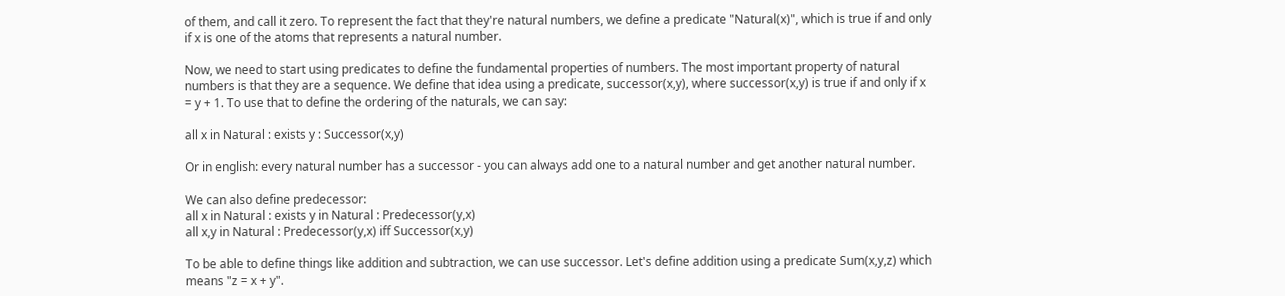of them, and call it zero. To represent the fact that they're natural numbers, we define a predicate "Natural(x)", which is true if and only if x is one of the atoms that represents a natural number.

Now, we need to start using predicates to define the fundamental properties of numbers. The most important property of natural numbers is that they are a sequence. We define that idea using a predicate, successor(x,y), where successor(x,y) is true if and only if x = y + 1. To use that to define the ordering of the naturals, we can say:

all x in Natural : exists y : Successor(x,y)

Or in english: every natural number has a successor - you can always add one to a natural number and get another natural number.

We can also define predecessor:
all x in Natural : exists y in Natural : Predecessor(y,x)
all x,y in Natural : Predecessor(y,x) iff Successor(x,y)

To be able to define things like addition and subtraction, we can use successor. Let's define addition using a predicate Sum(x,y,z) which means "z = x + y".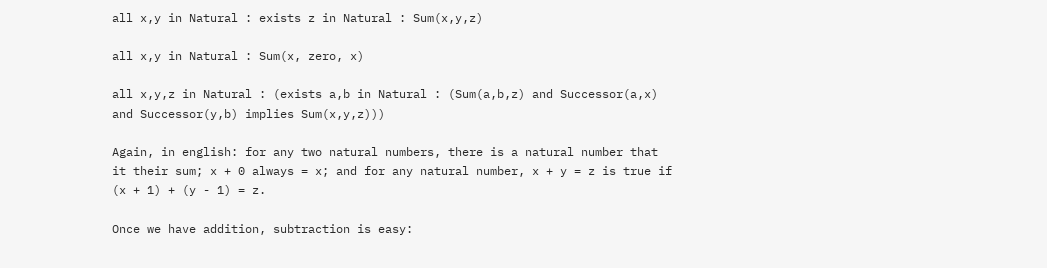all x,y in Natural : exists z in Natural : Sum(x,y,z)

all x,y in Natural : Sum(x, zero, x)

all x,y,z in Natural : (exists a,b in Natural : (Sum(a,b,z) and Successor(a,x) and Successor(y,b) implies Sum(x,y,z)))

Again, in english: for any two natural numbers, there is a natural number that it their sum; x + 0 always = x; and for any natural number, x + y = z is true if (x + 1) + (y - 1) = z.

Once we have addition, subtraction is easy: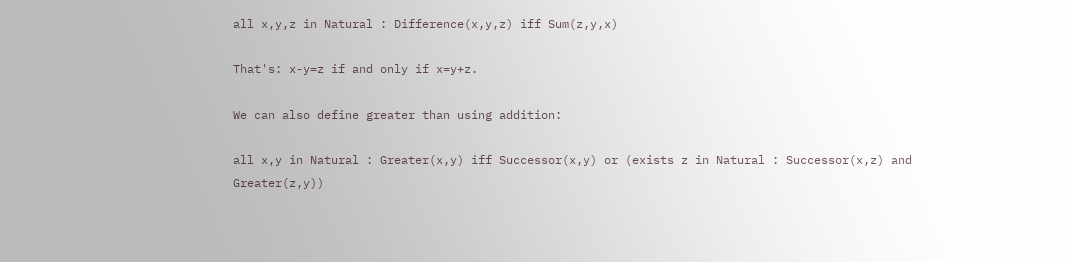all x,y,z in Natural : Difference(x,y,z) iff Sum(z,y,x)

That's: x-y=z if and only if x=y+z.

We can also define greater than using addition:

all x,y in Natural : Greater(x,y) iff Successor(x,y) or (exists z in Natural : Successor(x,z) and Greater(z,y))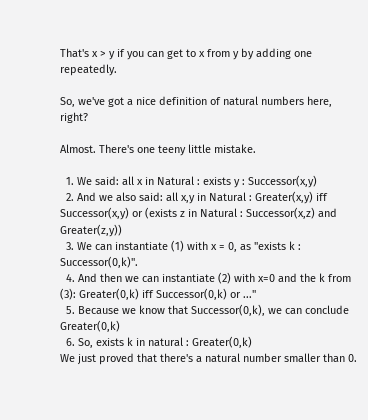That's x > y if you can get to x from y by adding one repeatedly.

So, we've got a nice definition of natural numbers here, right?

Almost. There's one teeny little mistake.

  1. We said: all x in Natural : exists y : Successor(x,y)
  2. And we also said: all x,y in Natural : Greater(x,y) iff Successor(x,y) or (exists z in Natural : Successor(x,z) and Greater(z,y))
  3. We can instantiate (1) with x = 0, as "exists k : Successor(0,k)".
  4. And then we can instantiate (2) with x=0 and the k from (3): Greater(0,k) iff Successor(0,k) or ..."
  5. Because we know that Successor(0,k), we can conclude Greater(0,k)
  6. So, exists k in natural : Greater(0,k)
We just proved that there's a natural number smaller than 0.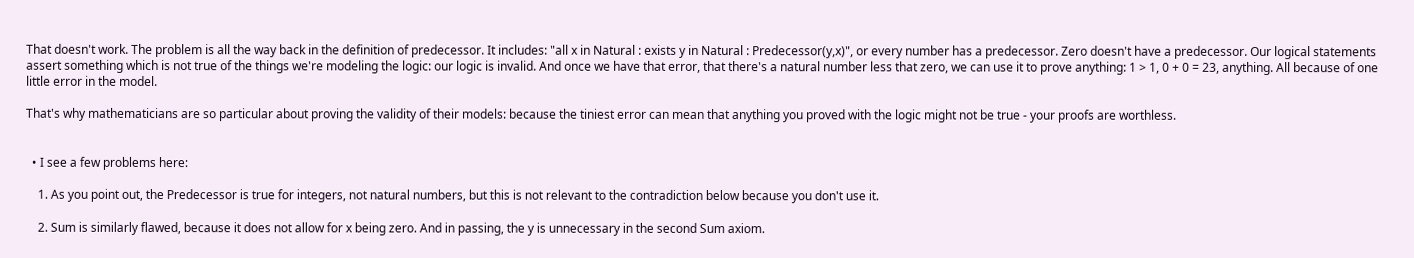That doesn't work. The problem is all the way back in the definition of predecessor. It includes: "all x in Natural : exists y in Natural : Predecessor(y,x)", or every number has a predecessor. Zero doesn't have a predecessor. Our logical statements assert something which is not true of the things we're modeling the logic: our logic is invalid. And once we have that error, that there's a natural number less that zero, we can use it to prove anything: 1 > 1, 0 + 0 = 23, anything. All because of one little error in the model.

That's why mathematicians are so particular about proving the validity of their models: because the tiniest error can mean that anything you proved with the logic might not be true - your proofs are worthless.


  • I see a few problems here:

    1. As you point out, the Predecessor is true for integers, not natural numbers, but this is not relevant to the contradiction below because you don't use it.

    2. Sum is similarly flawed, because it does not allow for x being zero. And in passing, the y is unnecessary in the second Sum axiom.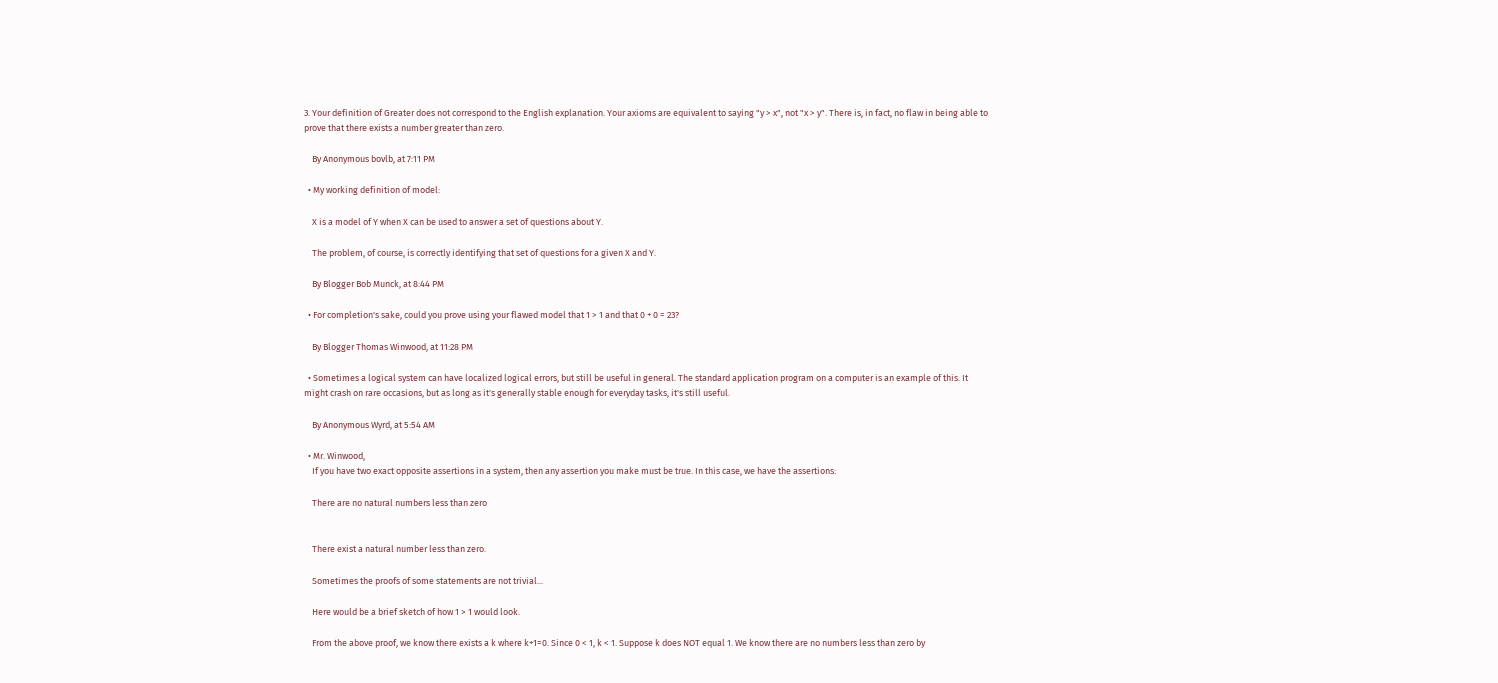3. Your definition of Greater does not correspond to the English explanation. Your axioms are equivalent to saying "y > x", not "x > y". There is, in fact, no flaw in being able to prove that there exists a number greater than zero.

    By Anonymous bovlb, at 7:11 PM

  • My working definition of model:

    X is a model of Y when X can be used to answer a set of questions about Y.

    The problem, of course, is correctly identifying that set of questions for a given X and Y.

    By Blogger Bob Munck, at 8:44 PM

  • For completion's sake, could you prove using your flawed model that 1 > 1 and that 0 + 0 = 23?

    By Blogger Thomas Winwood, at 11:28 PM

  • Sometimes a logical system can have localized logical errors, but still be useful in general. The standard application program on a computer is an example of this. It might crash on rare occasions, but as long as it's generally stable enough for everyday tasks, it's still useful.

    By Anonymous Wyrd, at 5:54 AM

  • Mr. Winwood,
    If you have two exact opposite assertions in a system, then any assertion you make must be true. In this case, we have the assertions:

    There are no natural numbers less than zero


    There exist a natural number less than zero.

    Sometimes the proofs of some statements are not trivial...

    Here would be a brief sketch of how 1 > 1 would look.

    From the above proof, we know there exists a k where k+1=0. Since 0 < 1, k < 1. Suppose k does NOT equal 1. We know there are no numbers less than zero by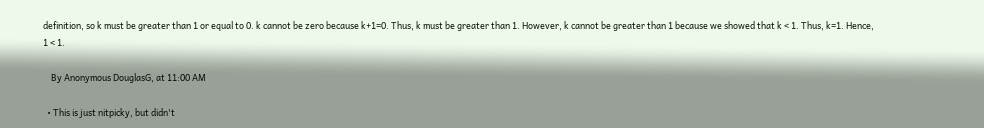definition, so k must be greater than 1 or equal to 0. k cannot be zero because k+1=0. Thus, k must be greater than 1. However, k cannot be greater than 1 because we showed that k < 1. Thus, k=1. Hence, 1 < 1.

    By Anonymous DouglasG, at 11:00 AM

  • This is just nitpicky, but didn't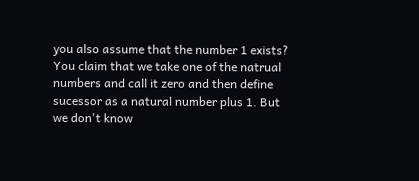you also assume that the number 1 exists? You claim that we take one of the natrual numbers and call it zero and then define sucessor as a natural number plus 1. But we don't know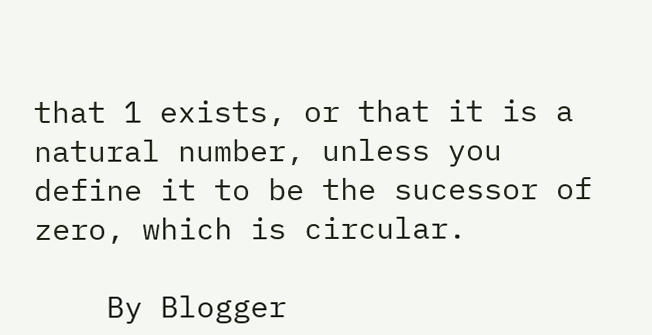that 1 exists, or that it is a natural number, unless you define it to be the sucessor of zero, which is circular.

    By Blogger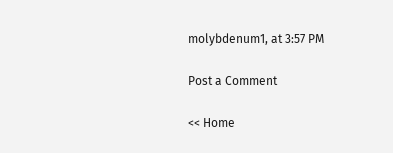molybdenum1, at 3:57 PM

Post a Comment

<< Home